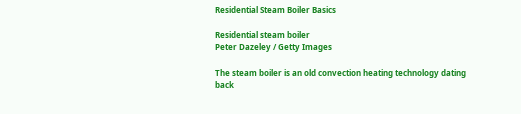Residential Steam Boiler Basics

Residential steam boiler
Peter Dazeley / Getty Images

The steam boiler is an old convection heating technology dating back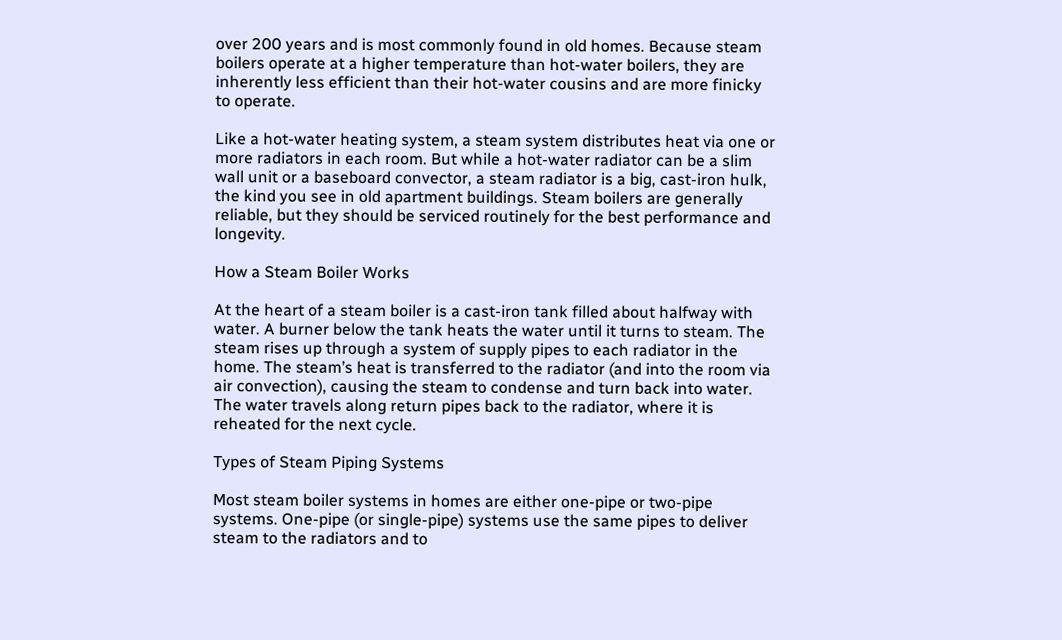over 200 years and is most commonly found in old homes. Because steam boilers operate at a higher temperature than hot-water boilers, they are inherently less efficient than their hot-water cousins and are more finicky to operate.

Like a hot-water heating system, a steam system distributes heat via one or more radiators in each room. But while a hot-water radiator can be a slim wall unit or a baseboard convector, a steam radiator is a big, cast-iron hulk, the kind you see in old apartment buildings. Steam boilers are generally reliable, but they should be serviced routinely for the best performance and longevity.

How a Steam Boiler Works

At the heart of a steam boiler is a cast-iron tank filled about halfway with water. A burner below the tank heats the water until it turns to steam. The steam rises up through a system of supply pipes to each radiator in the home. The steam’s heat is transferred to the radiator (and into the room via air convection), causing the steam to condense and turn back into water. The water travels along return pipes back to the radiator, where it is reheated for the next cycle.

Types of Steam Piping Systems

Most steam boiler systems in homes are either one-pipe or two-pipe systems. One-pipe (or single-pipe) systems use the same pipes to deliver steam to the radiators and to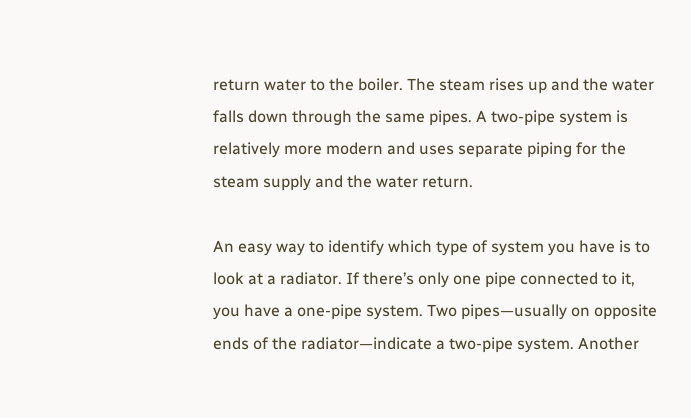return water to the boiler. The steam rises up and the water falls down through the same pipes. A two-pipe system is relatively more modern and uses separate piping for the steam supply and the water return.

An easy way to identify which type of system you have is to look at a radiator. If there’s only one pipe connected to it, you have a one-pipe system. Two pipes—usually on opposite ends of the radiator—indicate a two-pipe system. Another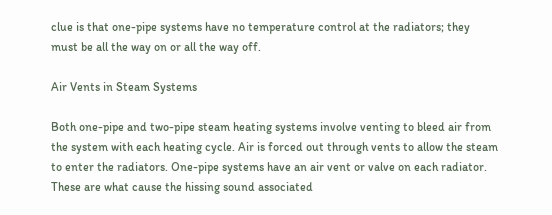clue is that one-pipe systems have no temperature control at the radiators; they must be all the way on or all the way off.

Air Vents in Steam Systems

Both one-pipe and two-pipe steam heating systems involve venting to bleed air from the system with each heating cycle. Air is forced out through vents to allow the steam to enter the radiators. One-pipe systems have an air vent or valve on each radiator. These are what cause the hissing sound associated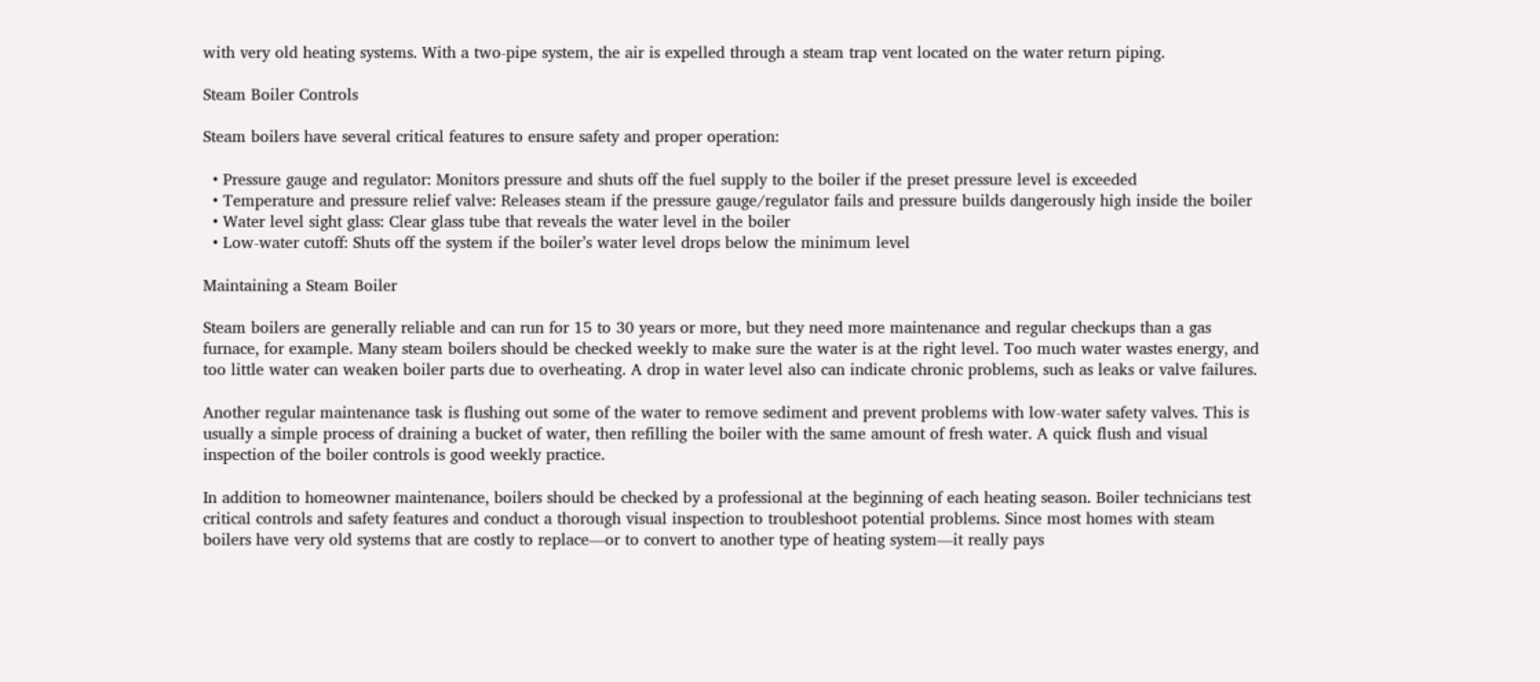with very old heating systems. With a two-pipe system, the air is expelled through a steam trap vent located on the water return piping.

Steam Boiler Controls

Steam boilers have several critical features to ensure safety and proper operation:

  • Pressure gauge and regulator: Monitors pressure and shuts off the fuel supply to the boiler if the preset pressure level is exceeded
  • Temperature and pressure relief valve: Releases steam if the pressure gauge/regulator fails and pressure builds dangerously high inside the boiler
  • Water level sight glass: Clear glass tube that reveals the water level in the boiler
  • Low-water cutoff: Shuts off the system if the boiler’s water level drops below the minimum level

Maintaining a Steam Boiler

Steam boilers are generally reliable and can run for 15 to 30 years or more, but they need more maintenance and regular checkups than a gas furnace, for example. Many steam boilers should be checked weekly to make sure the water is at the right level. Too much water wastes energy, and too little water can weaken boiler parts due to overheating. A drop in water level also can indicate chronic problems, such as leaks or valve failures.

Another regular maintenance task is flushing out some of the water to remove sediment and prevent problems with low-water safety valves. This is usually a simple process of draining a bucket of water, then refilling the boiler with the same amount of fresh water. A quick flush and visual inspection of the boiler controls is good weekly practice.

In addition to homeowner maintenance, boilers should be checked by a professional at the beginning of each heating season. Boiler technicians test critical controls and safety features and conduct a thorough visual inspection to troubleshoot potential problems. Since most homes with steam boilers have very old systems that are costly to replace—or to convert to another type of heating system—it really pays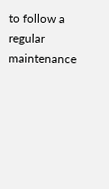to follow a regular maintenance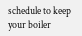schedule to keep your boiler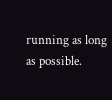running as long as possible.